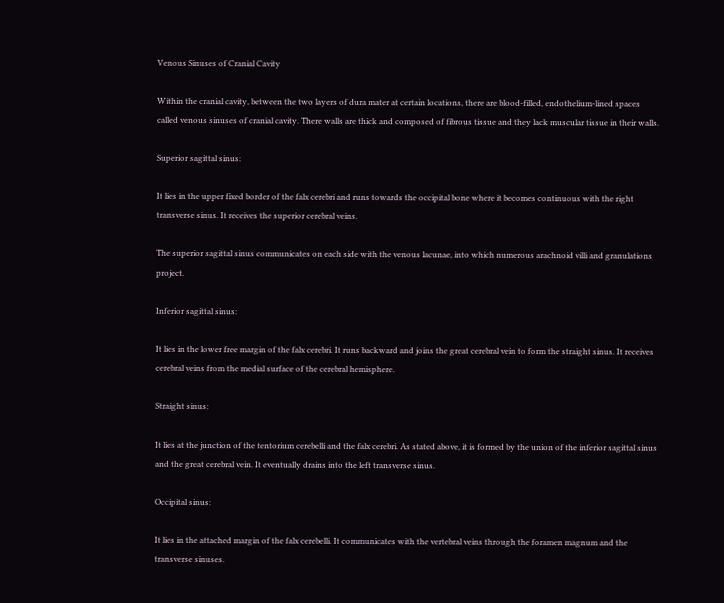Venous Sinuses of Cranial Cavity

Within the cranial cavity, between the two layers of dura mater at certain locations, there are blood-filled, endothelium-lined spaces called venous sinuses of cranial cavity. There walls are thick and composed of fibrous tissue and they lack muscular tissue in their walls.

Superior sagittal sinus:

It lies in the upper fixed border of the falx cerebri and runs towards the occipital bone where it becomes continuous with the right transverse sinus. It receives the superior cerebral veins.

The superior sagittal sinus communicates on each side with the venous lacunae, into which numerous arachnoid villi and granulations project.

Inferior sagittal sinus:

It lies in the lower free margin of the falx cerebri. It runs backward and joins the great cerebral vein to form the straight sinus. It receives cerebral veins from the medial surface of the cerebral hemisphere.

Straight sinus:

It lies at the junction of the tentorium cerebelli and the falx cerebri. As stated above, it is formed by the union of the inferior sagittal sinus and the great cerebral vein. It eventually drains into the left transverse sinus.

Occipital sinus:

It lies in the attached margin of the falx cerebelli. It communicates with the vertebral veins through the foramen magnum and the transverse sinuses.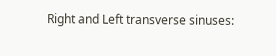Right and Left transverse sinuses: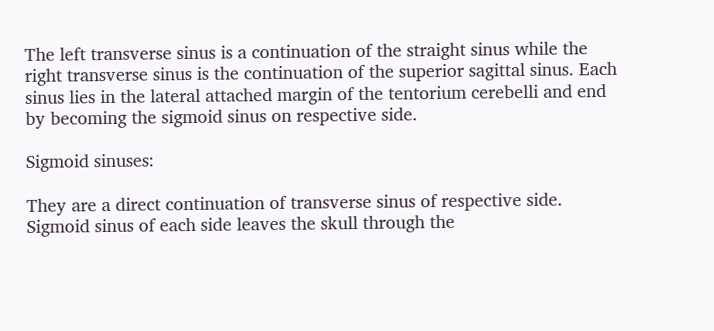The left transverse sinus is a continuation of the straight sinus while the right transverse sinus is the continuation of the superior sagittal sinus. Each sinus lies in the lateral attached margin of the tentorium cerebelli and end by becoming the sigmoid sinus on respective side.

Sigmoid sinuses:

They are a direct continuation of transverse sinus of respective side. Sigmoid sinus of each side leaves the skull through the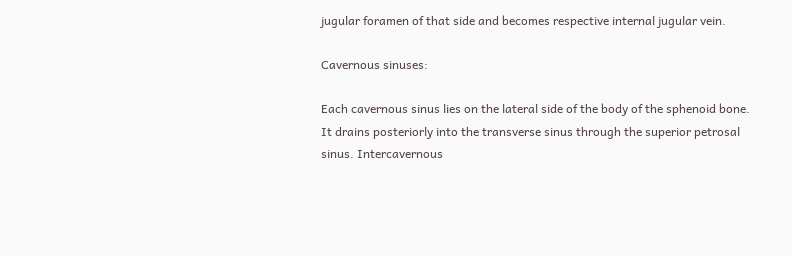jugular foramen of that side and becomes respective internal jugular vein.

Cavernous sinuses:

Each cavernous sinus lies on the lateral side of the body of the sphenoid bone. It drains posteriorly into the transverse sinus through the superior petrosal sinus. Intercavernous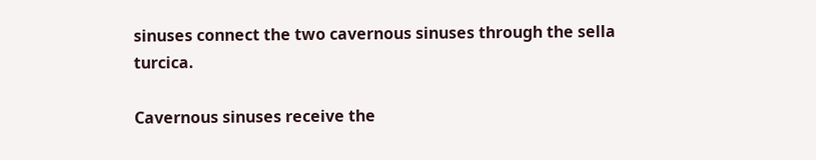sinuses connect the two cavernous sinuses through the sella turcica.

Cavernous sinuses receive the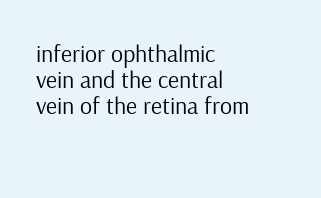inferior ophthalmic vein and the central vein of the retina from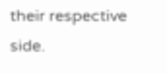their respective side.